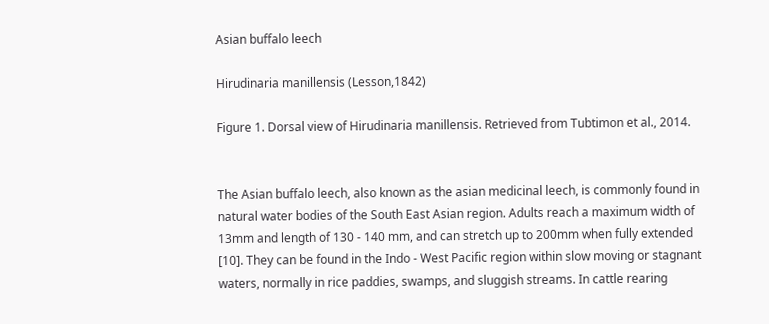Asian buffalo leech

Hirudinaria manillensis (Lesson,1842)

Figure 1. Dorsal view of Hirudinaria manillensis. Retrieved from Tubtimon et al., 2014.


The Asian buffalo leech, also known as the asian medicinal leech, is commonly found in natural water bodies of the South East Asian region. Adults reach a maximum width of 13mm and length of 130 - 140 mm, and can stretch up to 200mm when fully extended [10]. They can be found in the Indo - West Pacific region within slow moving or stagnant waters, normally in rice paddies, swamps, and sluggish streams. In cattle rearing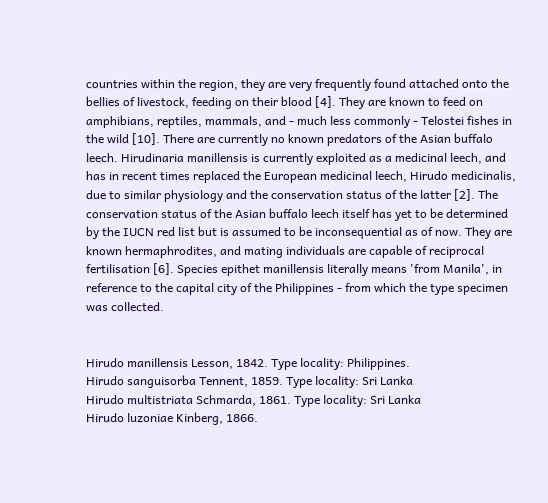countries within the region, they are very frequently found attached onto the bellies of livestock, feeding on their blood [4]. They are known to feed on amphibians, reptiles, mammals, and - much less commonly - Telostei fishes in the wild [10]. There are currently no known predators of the Asian buffalo leech. Hirudinaria manillensis is currently exploited as a medicinal leech, and has in recent times replaced the European medicinal leech, Hirudo medicinalis, due to similar physiology and the conservation status of the latter [2]. The conservation status of the Asian buffalo leech itself has yet to be determined by the IUCN red list but is assumed to be inconsequential as of now. They are known hermaphrodites, and mating individuals are capable of reciprocal fertilisation [6]. Species epithet manillensis literally means 'from Manila', in reference to the capital city of the Philippines - from which the type specimen was collected.


Hirudo manillensis Lesson, 1842. Type locality: Philippines.
Hirudo sanguisorba Tennent, 1859. Type locality: Sri Lanka
Hirudo multistriata Schmarda, 1861. Type locality: Sri Lanka
Hirudo luzoniae Kinberg, 1866.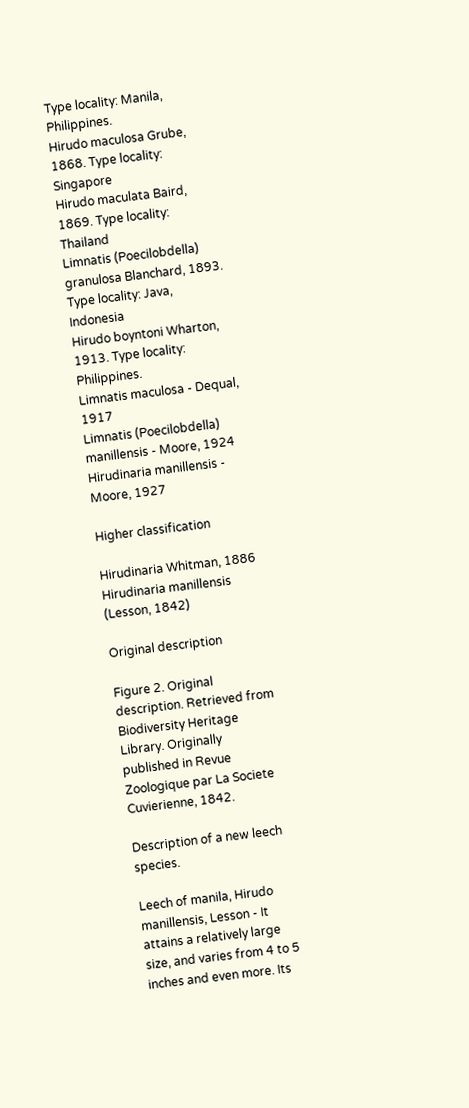Type locality: Manila, Philippines.
Hirudo maculosa Grube, 1868. Type locality: Singapore
Hirudo maculata Baird, 1869. Type locality: Thailand
Limnatis (Poecilobdella) granulosa Blanchard, 1893. Type locality: Java, Indonesia
Hirudo boyntoni Wharton, 1913. Type locality: Philippines.
Limnatis maculosa - Dequal, 1917
Limnatis (Poecilobdella) manillensis - Moore, 1924
Hirudinaria manillensis - Moore, 1927

Higher classification

Hirudinaria Whitman, 1886
Hirudinaria manillensis (Lesson, 1842)

Original description

Figure 2. Original description. Retrieved from Biodiversity Heritage Library. Originally published in Revue Zoologique par La Societe Cuvierienne, 1842.

Description of a new leech species.

Leech of manila, Hirudo manillensis, Lesson - It attains a relatively large size, and varies from 4 to 5 inches and even more. Its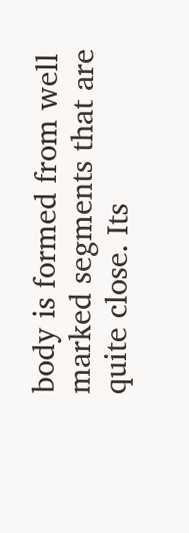body is formed from well marked segments that are quite close. Its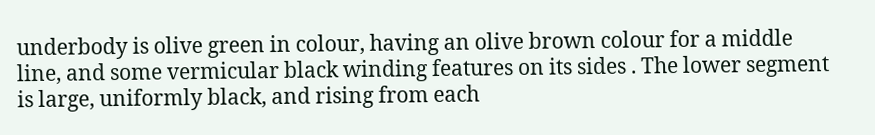underbody is olive green in colour, having an olive brown colour for a middle line, and some vermicular black winding features on its sides . The lower segment is large, uniformly black, and rising from each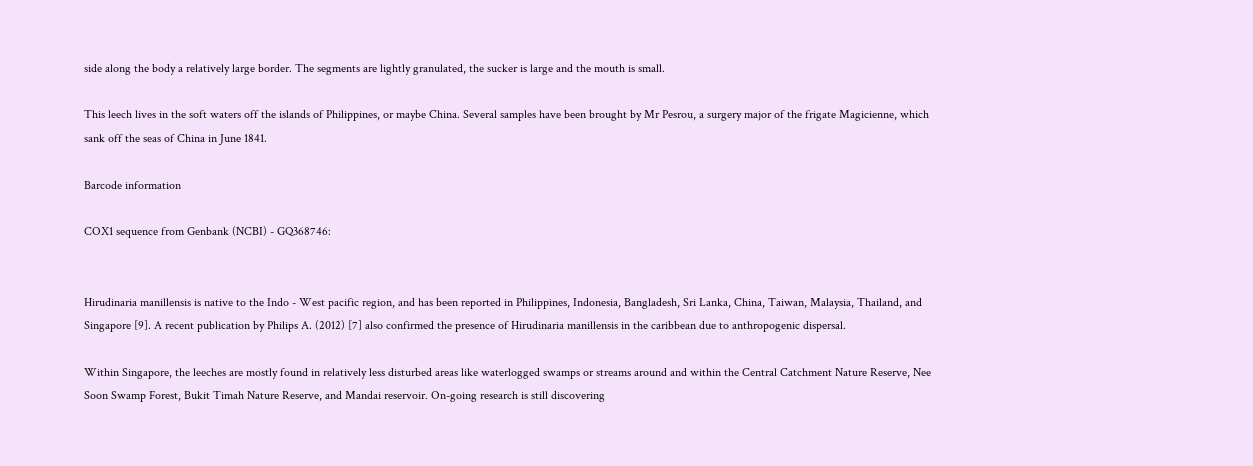side along the body a relatively large border. The segments are lightly granulated, the sucker is large and the mouth is small.

This leech lives in the soft waters off the islands of Philippines, or maybe China. Several samples have been brought by Mr Pesrou, a surgery major of the frigate Magicienne, which sank off the seas of China in June 1841.

Barcode information

COX1 sequence from Genbank (NCBI) - GQ368746:


Hirudinaria manillensis is native to the Indo - West pacific region, and has been reported in Philippines, Indonesia, Bangladesh, Sri Lanka, China, Taiwan, Malaysia, Thailand, and Singapore [9]. A recent publication by Philips A. (2012) [7] also confirmed the presence of Hirudinaria manillensis in the caribbean due to anthropogenic dispersal.

Within Singapore, the leeches are mostly found in relatively less disturbed areas like waterlogged swamps or streams around and within the Central Catchment Nature Reserve, Nee Soon Swamp Forest, Bukit Timah Nature Reserve, and Mandai reservoir. On-going research is still discovering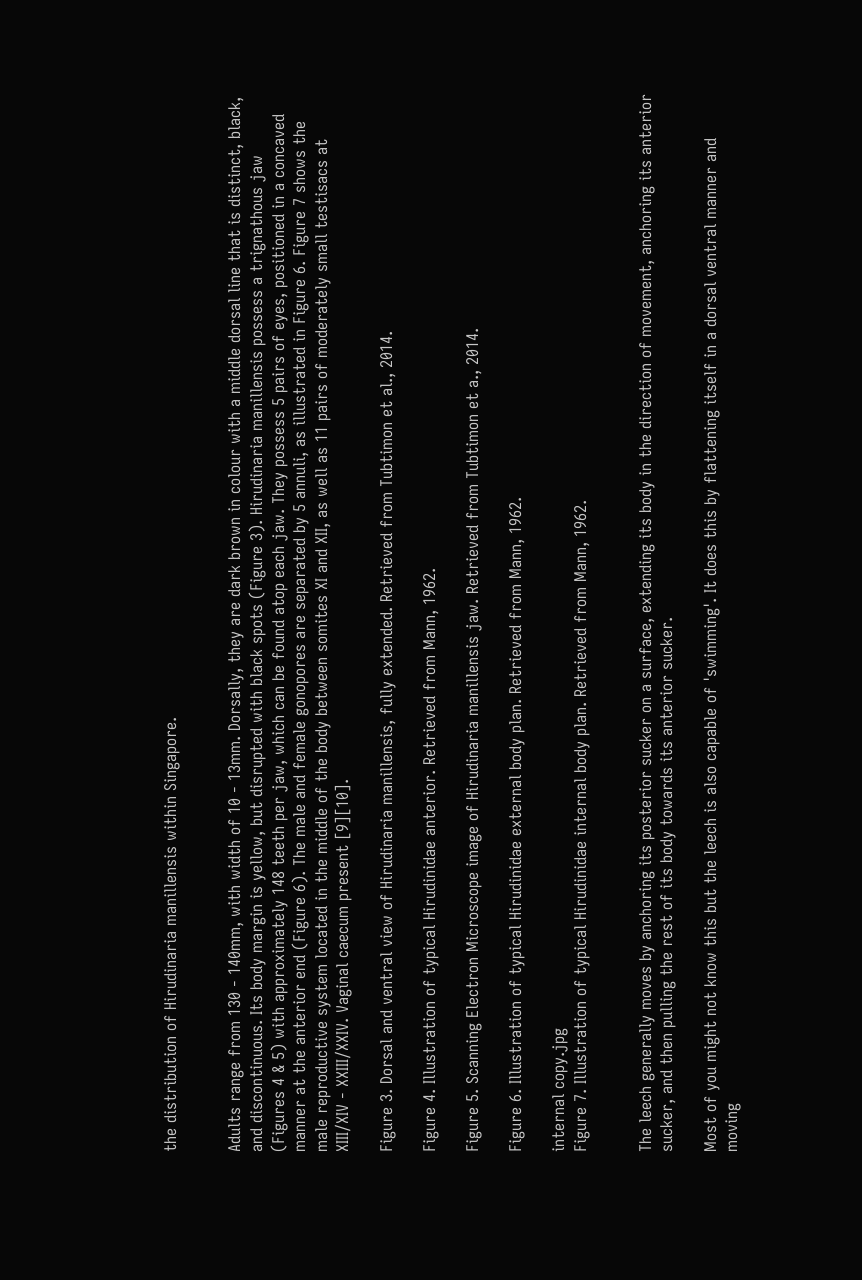the distribution of Hirudinaria manillensis within Singapore.


Adults range from 130 - 140mm, with width of 10 - 13mm. Dorsally, they are dark brown in colour with a middle dorsal line that is distinct, black, and discontinuous. Its body margin is yellow, but disrupted with black spots (Figure 3). Hirudinaria manillensis possess a trignathous jaw (Figures 4 & 5) with approximately 148 teeth per jaw, which can be found atop each jaw. They possess 5 pairs of eyes, positioned in a concaved manner at the anterior end (Figure 6). The male and female gonopores are separated by 5 annuli, as illustrated in Figure 6. Figure 7 shows the male reproductive system located in the middle of the body between somites XI and XII, as well as 11 pairs of moderately small testisacs at XIII/XIV - XXIII/XXIV. Vaginal caecum present [9][10].

Figure 3. Dorsal and ventral view of Hirudinaria manillensis, fully extended. Retrieved from Tubtimon et al., 2014.

Figure 4. Illustration of typical Hirudinidae anterior. Retrieved from Mann, 1962.

Figure 5. Scanning Electron Microscope image of Hirudinaria manillensis jaw. Retrieved from Tubtimon et a., 2014.

Figure 6. Illustration of typical Hirudinidae external body plan. Retrieved from Mann, 1962.

internal copy.jpg
Figure 7. Illustration of typical Hirudinidae internal body plan. Retrieved from Mann, 1962.


The leech generally moves by anchoring its posterior sucker on a surface, extending its body in the direction of movement, anchoring its anterior sucker, and then pulling the rest of its body towards its anterior sucker.

Most of you might not know this but the leech is also capable of 'swimming'. It does this by flattening itself in a dorsal ventral manner and moving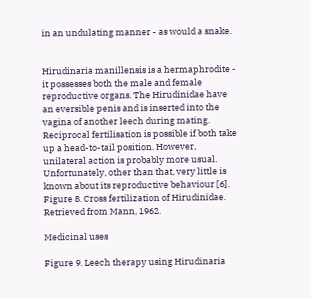in an undulating manner - as would a snake.


Hirudinaria manillensis is a hermaphrodite - it possesses both the male and female reproductive organs. The Hirudinidae have an eversible penis and is inserted into the vagina of another leech during mating. Reciprocal fertilisation is possible if both take up a head-to-tail position. However, unilateral action is probably more usual. Unfortunately, other than that, very little is known about its reproductive behaviour [6].
Figure 8. Cross fertilization of Hirudinidae. Retrieved from Mann, 1962.

Medicinal uses

Figure 9. Leech therapy using Hirudinaria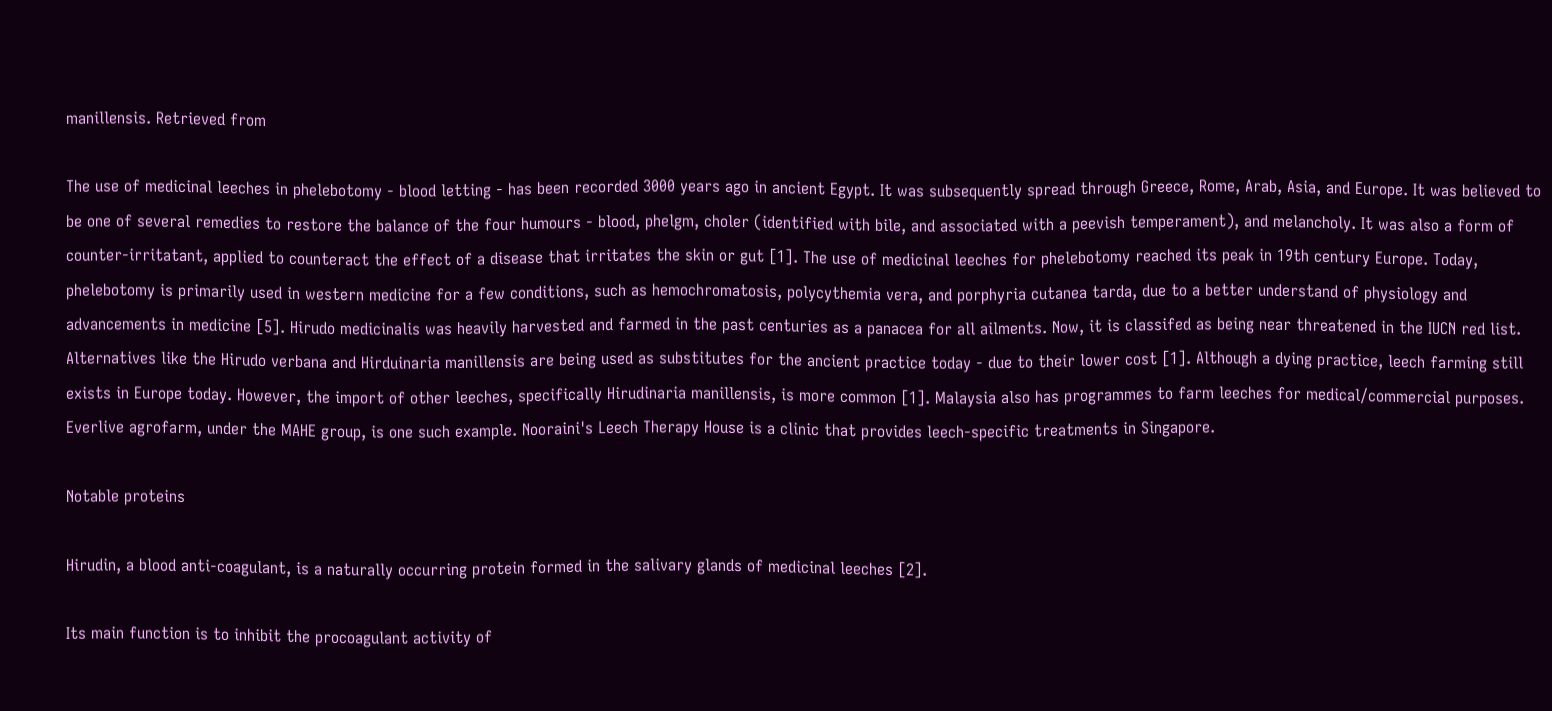manillensis. Retrieved from

The use of medicinal leeches in phelebotomy - blood letting - has been recorded 3000 years ago in ancient Egypt. It was subsequently spread through Greece, Rome, Arab, Asia, and Europe. It was believed to be one of several remedies to restore the balance of the four humours - blood, phelgm, choler (identified with bile, and associated with a peevish temperament), and melancholy. It was also a form of counter-irritatant, applied to counteract the effect of a disease that irritates the skin or gut [1]. The use of medicinal leeches for phelebotomy reached its peak in 19th century Europe. Today, phelebotomy is primarily used in western medicine for a few conditions, such as hemochromatosis, polycythemia vera, and porphyria cutanea tarda, due to a better understand of physiology and advancements in medicine [5]. Hirudo medicinalis was heavily harvested and farmed in the past centuries as a panacea for all ailments. Now, it is classifed as being near threatened in the IUCN red list. Alternatives like the Hirudo verbana and Hirduinaria manillensis are being used as substitutes for the ancient practice today - due to their lower cost [1]. Although a dying practice, leech farming still exists in Europe today. However, the import of other leeches, specifically Hirudinaria manillensis, is more common [1]. Malaysia also has programmes to farm leeches for medical/commercial purposes. Everlive agrofarm, under the MAHE group, is one such example. Nooraini's Leech Therapy House is a clinic that provides leech-specific treatments in Singapore.

Notable proteins

Hirudin, a blood anti-coagulant, is a naturally occurring protein formed in the salivary glands of medicinal leeches [2].

Its main function is to inhibit the procoagulant activity of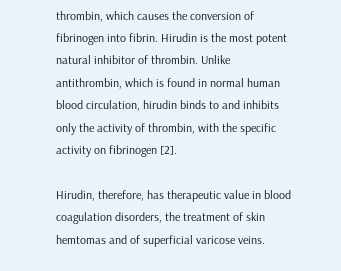thrombin, which causes the conversion of fibrinogen into fibrin. Hirudin is the most potent natural inhibitor of thrombin. Unlike antithrombin, which is found in normal human blood circulation, hirudin binds to and inhibits only the activity of thrombin, with the specific activity on fibrinogen [2].

Hirudin, therefore, has therapeutic value in blood coagulation disorders, the treatment of skin hemtomas and of superficial varicose veins.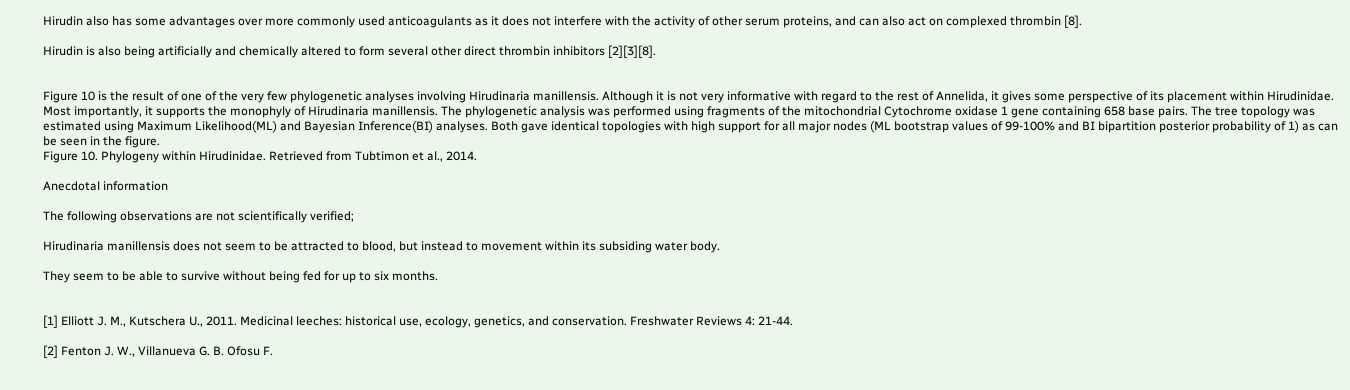Hirudin also has some advantages over more commonly used anticoagulants as it does not interfere with the activity of other serum proteins, and can also act on complexed thrombin [8].

Hirudin is also being artificially and chemically altered to form several other direct thrombin inhibitors [2][3][8].


Figure 10 is the result of one of the very few phylogenetic analyses involving Hirudinaria manillensis. Although it is not very informative with regard to the rest of Annelida, it gives some perspective of its placement within Hirudinidae. Most importantly, it supports the monophyly of Hirudinaria manillensis. The phylogenetic analysis was performed using fragments of the mitochondrial Cytochrome oxidase 1 gene containing 658 base pairs. The tree topology was estimated using Maximum Likelihood(ML) and Bayesian Inference(BI) analyses. Both gave identical topologies with high support for all major nodes (ML bootstrap values of 99-100% and BI bipartition posterior probability of 1) as can be seen in the figure.
Figure 10. Phylogeny within Hirudinidae. Retrieved from Tubtimon et al., 2014.

Anecdotal information

The following observations are not scientifically verified;

Hirudinaria manillensis does not seem to be attracted to blood, but instead to movement within its subsiding water body.

They seem to be able to survive without being fed for up to six months.


[1] Elliott J. M., Kutschera U., 2011. Medicinal leeches: historical use, ecology, genetics, and conservation. Freshwater Reviews 4: 21-44.

[2] Fenton J. W., Villanueva G. B. Ofosu F.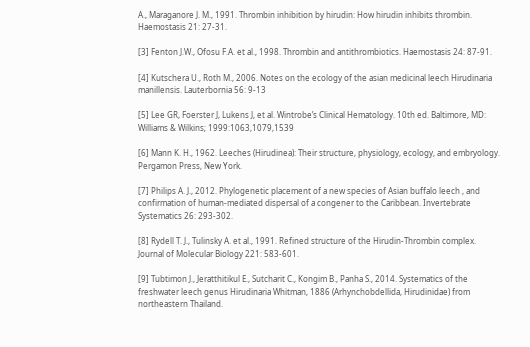A., Maraganore J. M., 1991. Thrombin inhibition by hirudin: How hirudin inhibits thrombin. Haemostasis 21: 27-31.

[3] Fenton J.W., Ofosu F.A. et al., 1998. Thrombin and antithrombiotics. Haemostasis 24: 87-91.

[4] Kutschera U., Roth M., 2006. Notes on the ecology of the asian medicinal leech Hirudinaria manillensis. Lauterbornia 56: 9-13

[5] Lee GR, Foerster J, Lukens J, et al. Wintrobe’s Clinical Hematology. 10th ed. Baltimore, MD: Williams & Wilkins; 1999:1063,1079,1539

[6] Mann K. H., 1962. Leeches (Hirudinea): Their structure, physiology, ecology, and embryology. Pergamon Press, New York.

[7] Philips A. J., 2012. Phylogenetic placement of a new species of Asian buffalo leech , and confirmation of human-mediated dispersal of a congener to the Caribbean. Invertebrate Systematics 26: 293-302.

[8] Rydell T. J., Tulinsky A. et al., 1991. Refined structure of the Hirudin-Thrombin complex. Journal of Molecular Biology 221: 583-601.

[9] Tubtimon J., Jeratthitikul E., Sutcharit C., Kongim B., Panha S., 2014. Systematics of the freshwater leech genus Hirudinaria Whitman, 1886 (Arhynchobdellida, Hirudinidae) from northeastern Thailand.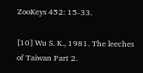ZooKeys 452: 15-33.

[10] Wu S. K., 1981. The leeches of Taiwan Part 2.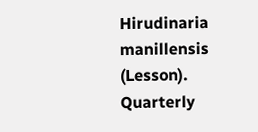Hirudinaria manillensis (Lesson). Quarterly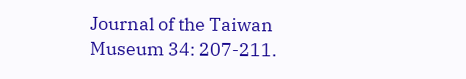Journal of the Taiwan Museum 34: 207-211.